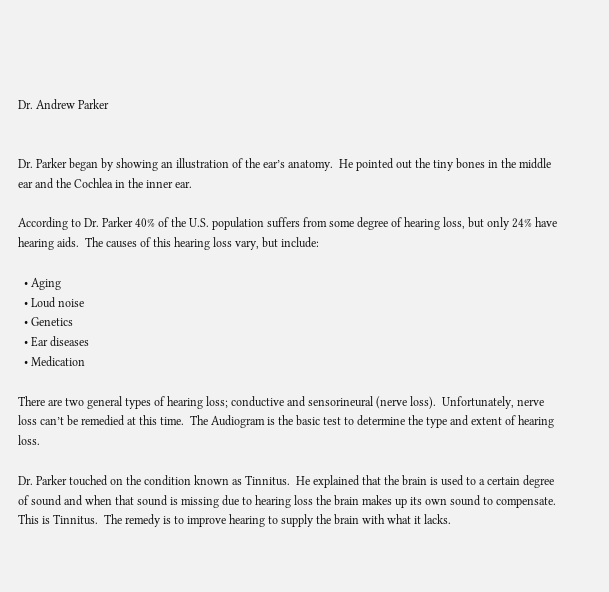Dr. Andrew Parker


Dr. Parker began by showing an illustration of the ear’s anatomy.  He pointed out the tiny bones in the middle ear and the Cochlea in the inner ear.

According to Dr. Parker 40% of the U.S. population suffers from some degree of hearing loss, but only 24% have hearing aids.  The causes of this hearing loss vary, but include:

  • Aging
  • Loud noise
  • Genetics
  • Ear diseases
  • Medication

There are two general types of hearing loss; conductive and sensorineural (nerve loss).  Unfortunately, nerve loss can’t be remedied at this time.  The Audiogram is the basic test to determine the type and extent of hearing loss.

Dr. Parker touched on the condition known as Tinnitus.  He explained that the brain is used to a certain degree of sound and when that sound is missing due to hearing loss the brain makes up its own sound to compensate.  This is Tinnitus.  The remedy is to improve hearing to supply the brain with what it lacks.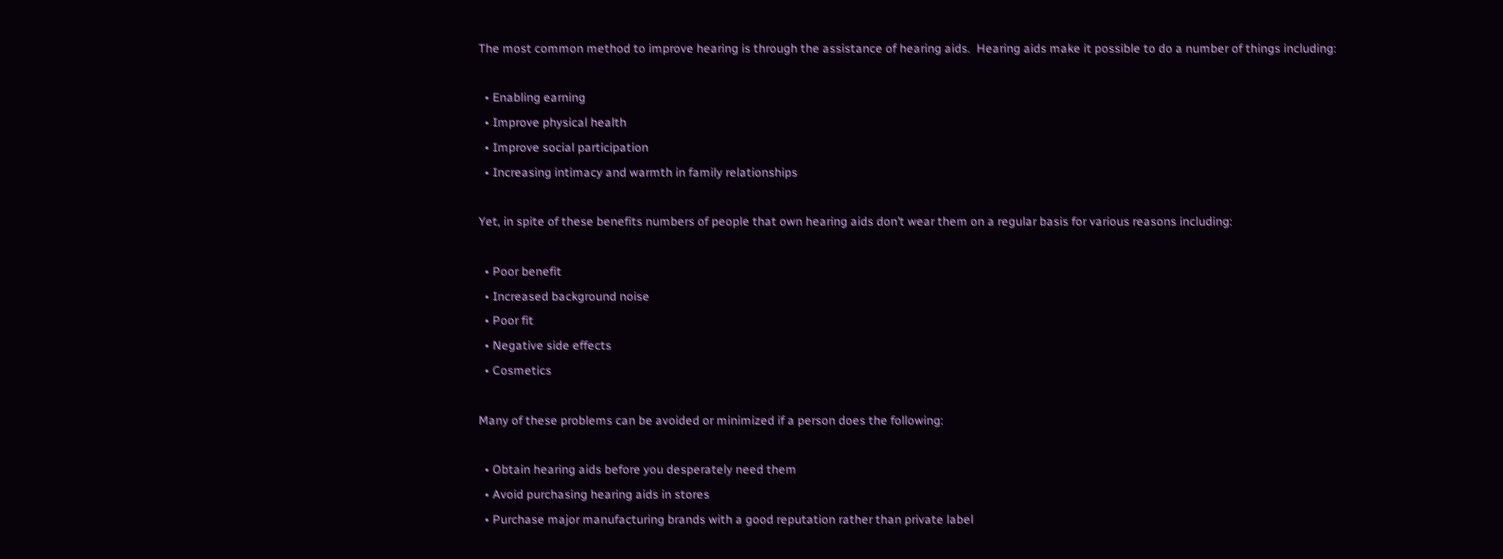The most common method to improve hearing is through the assistance of hearing aids.  Hearing aids make it possible to do a number of things including:

  • Enabling earning
  • Improve physical health
  • Improve social participation
  • Increasing intimacy and warmth in family relationships

Yet, in spite of these benefits numbers of people that own hearing aids don’t wear them on a regular basis for various reasons including:

  • Poor benefit
  • Increased background noise
  • Poor fit
  • Negative side effects
  • Cosmetics

Many of these problems can be avoided or minimized if a person does the following:

  • Obtain hearing aids before you desperately need them
  • Avoid purchasing hearing aids in stores
  • Purchase major manufacturing brands with a good reputation rather than private label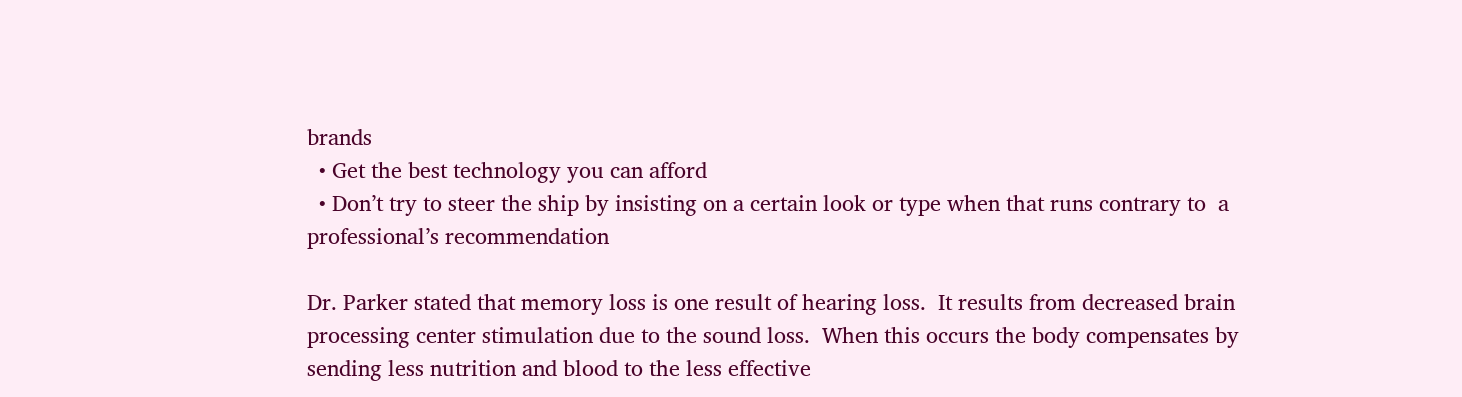brands
  • Get the best technology you can afford
  • Don’t try to steer the ship by insisting on a certain look or type when that runs contrary to  a professional’s recommendation

Dr. Parker stated that memory loss is one result of hearing loss.  It results from decreased brain processing center stimulation due to the sound loss.  When this occurs the body compensates by sending less nutrition and blood to the less effective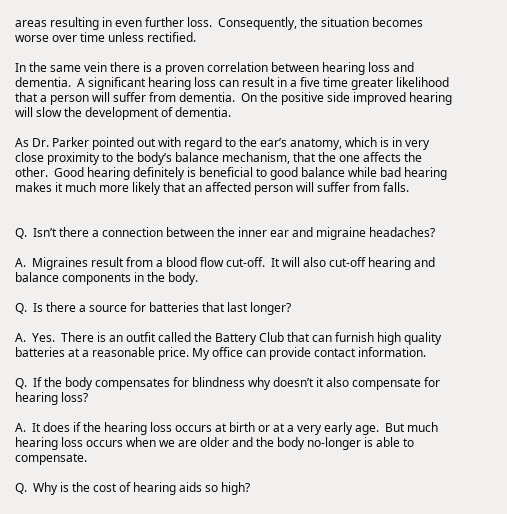areas resulting in even further loss.  Consequently, the situation becomes worse over time unless rectified.

In the same vein there is a proven correlation between hearing loss and dementia.  A significant hearing loss can result in a five time greater likelihood that a person will suffer from dementia.  On the positive side improved hearing will slow the development of dementia.

As Dr. Parker pointed out with regard to the ear’s anatomy, which is in very close proximity to the body’s balance mechanism, that the one affects the other.  Good hearing definitely is beneficial to good balance while bad hearing makes it much more likely that an affected person will suffer from falls.


Q.  Isn’t there a connection between the inner ear and migraine headaches?

A.  Migraines result from a blood flow cut-off.  It will also cut-off hearing and balance components in the body.

Q.  Is there a source for batteries that last longer?

A.  Yes.  There is an outfit called the Battery Club that can furnish high quality batteries at a reasonable price. My office can provide contact information.

Q.  If the body compensates for blindness why doesn’t it also compensate for hearing loss?

A.  It does if the hearing loss occurs at birth or at a very early age.  But much hearing loss occurs when we are older and the body no-longer is able to compensate.

Q.  Why is the cost of hearing aids so high?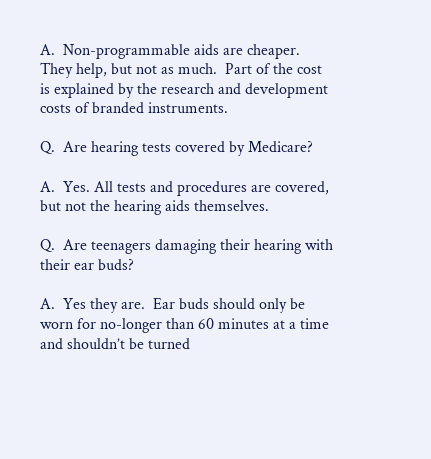A.  Non-programmable aids are cheaper.  They help, but not as much.  Part of the cost is explained by the research and development costs of branded instruments.

Q.  Are hearing tests covered by Medicare?

A.  Yes. All tests and procedures are covered, but not the hearing aids themselves.

Q.  Are teenagers damaging their hearing with their ear buds?

A.  Yes they are.  Ear buds should only be worn for no-longer than 60 minutes at a time and shouldn’t be turned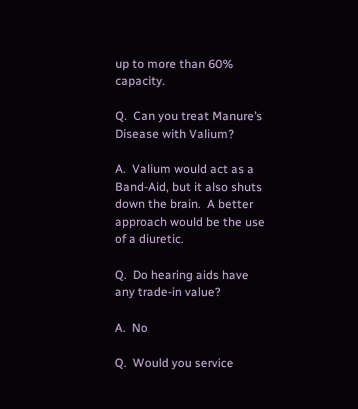up to more than 60% capacity.

Q.  Can you treat Manure’s Disease with Valium?

A.  Valium would act as a Band-Aid, but it also shuts down the brain.  A better approach would be the use of a diuretic.

Q.  Do hearing aids have any trade-in value?

A.  No

Q.  Would you service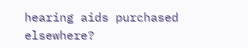hearing aids purchased elsewhere?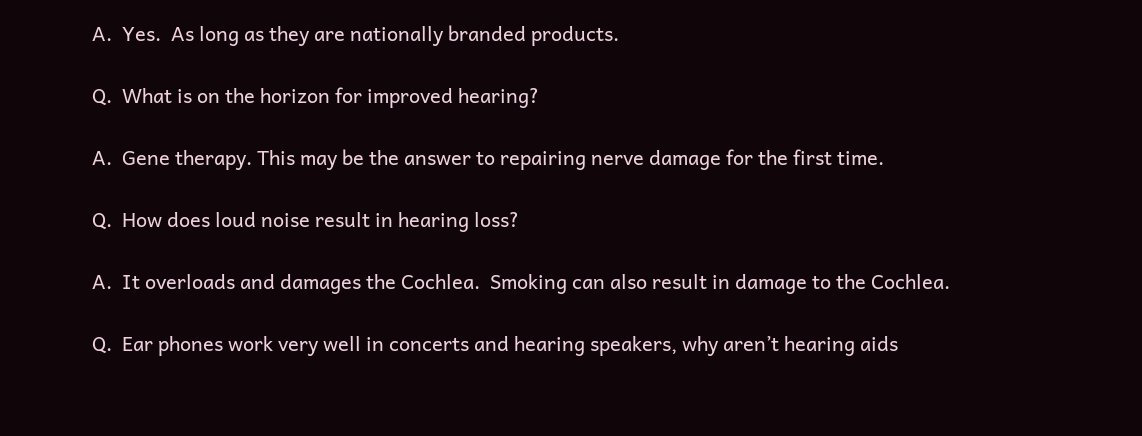A.  Yes.  As long as they are nationally branded products.

Q.  What is on the horizon for improved hearing?

A.  Gene therapy. This may be the answer to repairing nerve damage for the first time.

Q.  How does loud noise result in hearing loss?

A.  It overloads and damages the Cochlea.  Smoking can also result in damage to the Cochlea.

Q.  Ear phones work very well in concerts and hearing speakers, why aren’t hearing aids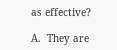as effective?

A.  They are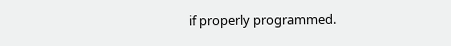if properly programmed.